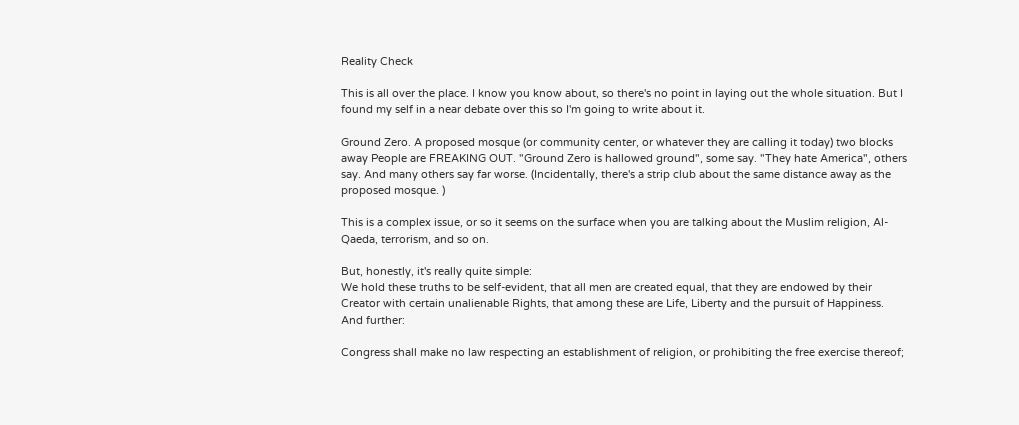Reality Check

This is all over the place. I know you know about, so there's no point in laying out the whole situation. But I found my self in a near debate over this so I'm going to write about it.

Ground Zero. A proposed mosque (or community center, or whatever they are calling it today) two blocks away People are FREAKING OUT. "Ground Zero is hallowed ground", some say. "They hate America", others say. And many others say far worse. (Incidentally, there's a strip club about the same distance away as the proposed mosque. )

This is a complex issue, or so it seems on the surface when you are talking about the Muslim religion, Al-Qaeda, terrorism, and so on.

But, honestly, it's really quite simple:
We hold these truths to be self-evident, that all men are created equal, that they are endowed by their Creator with certain unalienable Rights, that among these are Life, Liberty and the pursuit of Happiness.
And further:

Congress shall make no law respecting an establishment of religion, or prohibiting the free exercise thereof;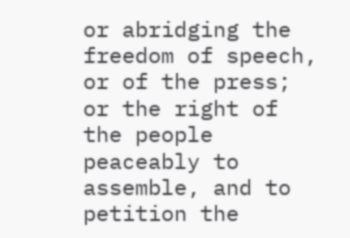or abridging the freedom of speech, or of the press; or the right of the people peaceably to assemble, and to petition the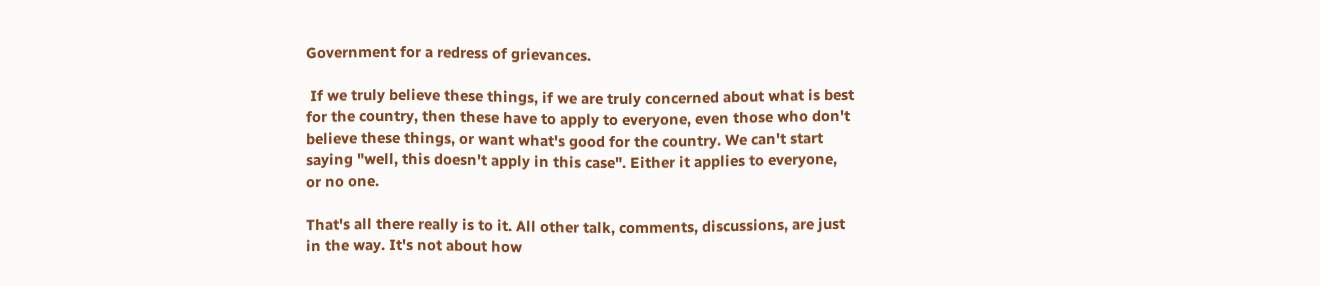Government for a redress of grievances.

 If we truly believe these things, if we are truly concerned about what is best for the country, then these have to apply to everyone, even those who don't believe these things, or want what's good for the country. We can't start saying "well, this doesn't apply in this case". Either it applies to everyone, or no one.

That's all there really is to it. All other talk, comments, discussions, are just in the way. It's not about how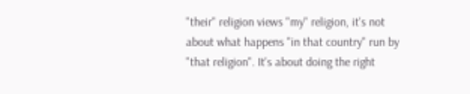"their" religion views "my" religion, it's not about what happens "in that country" run by "that religion". It's about doing the right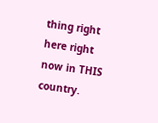thing right here right now in THIS country.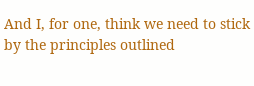And I, for one, think we need to stick by the principles outlined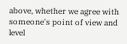above, whether we agree with someone's point of view and level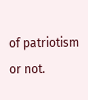of patriotism or not.